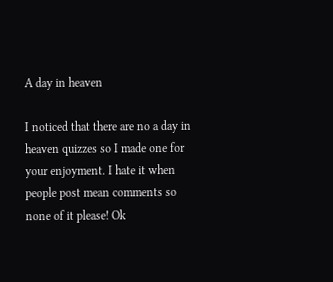A day in heaven

I noticed that there are no a day in heaven quizzes so I made one for your enjoyment. I hate it when people post mean comments so none of it please! Ok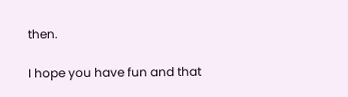then.

I hope you have fun and that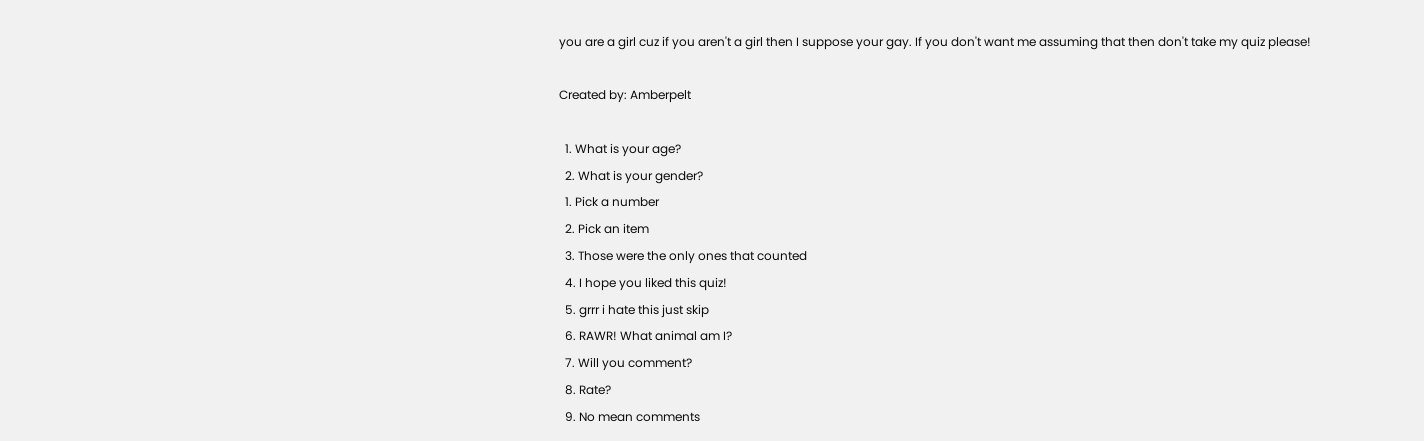you are a girl cuz if you aren't a girl then I suppose your gay. If you don't want me assuming that then don't take my quiz please!

Created by: Amberpelt

  1. What is your age?
  2. What is your gender?
  1. Pick a number
  2. Pick an item
  3. Those were the only ones that counted
  4. I hope you liked this quiz!
  5. grrr i hate this just skip
  6. RAWR! What animal am I?
  7. Will you comment?
  8. Rate?
  9. No mean comments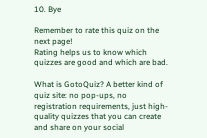10. Bye

Remember to rate this quiz on the next page!
Rating helps us to know which quizzes are good and which are bad.

What is GotoQuiz? A better kind of quiz site: no pop-ups, no registration requirements, just high-quality quizzes that you can create and share on your social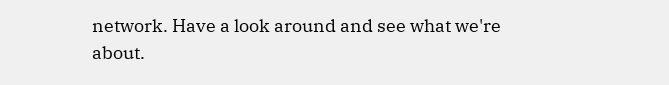network. Have a look around and see what we're about.